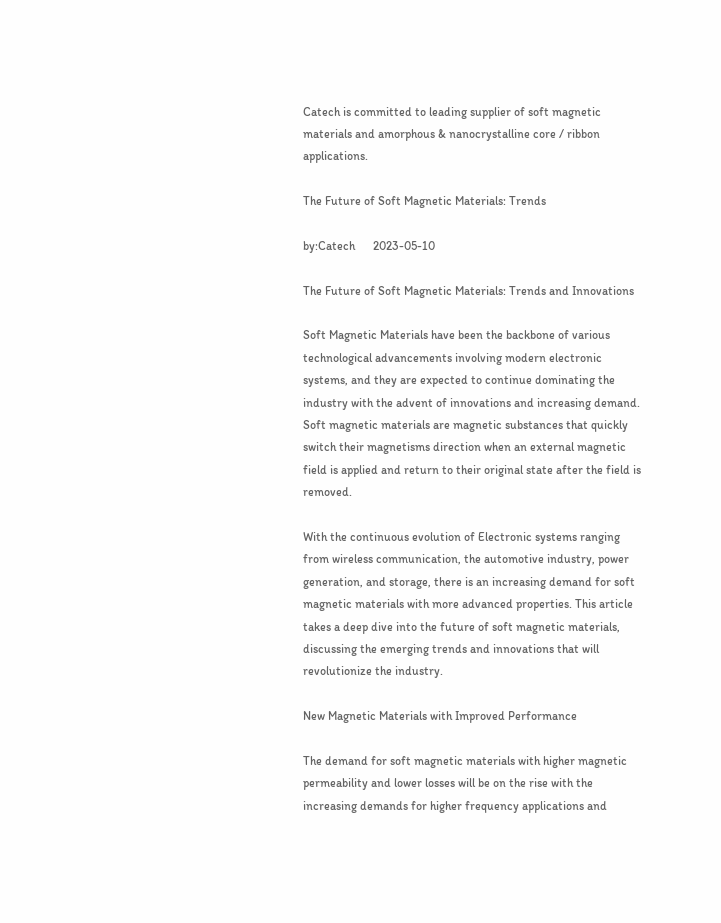Catech is committed to leading supplier of soft magnetic materials and amorphous & nanocrystalline core / ribbon applications.

The Future of Soft Magnetic Materials: Trends

by:Catech      2023-05-10

The Future of Soft Magnetic Materials: Trends and Innovations

Soft Magnetic Materials have been the backbone of various technological advancements involving modern electronic systems, and they are expected to continue dominating the industry with the advent of innovations and increasing demand. Soft magnetic materials are magnetic substances that quickly switch their magnetisms direction when an external magnetic field is applied and return to their original state after the field is removed.

With the continuous evolution of Electronic systems ranging from wireless communication, the automotive industry, power generation, and storage, there is an increasing demand for soft magnetic materials with more advanced properties. This article takes a deep dive into the future of soft magnetic materials, discussing the emerging trends and innovations that will revolutionize the industry.

New Magnetic Materials with Improved Performance

The demand for soft magnetic materials with higher magnetic permeability and lower losses will be on the rise with the increasing demands for higher frequency applications and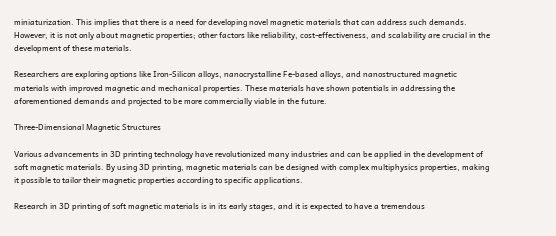miniaturization. This implies that there is a need for developing novel magnetic materials that can address such demands. However, it is not only about magnetic properties; other factors like reliability, cost-effectiveness, and scalability are crucial in the development of these materials.

Researchers are exploring options like Iron-Silicon alloys, nanocrystalline Fe-based alloys, and nanostructured magnetic materials with improved magnetic and mechanical properties. These materials have shown potentials in addressing the aforementioned demands and projected to be more commercially viable in the future.

Three-Dimensional Magnetic Structures

Various advancements in 3D printing technology have revolutionized many industries and can be applied in the development of soft magnetic materials. By using 3D printing, magnetic materials can be designed with complex multiphysics properties, making it possible to tailor their magnetic properties according to specific applications.

Research in 3D printing of soft magnetic materials is in its early stages, and it is expected to have a tremendous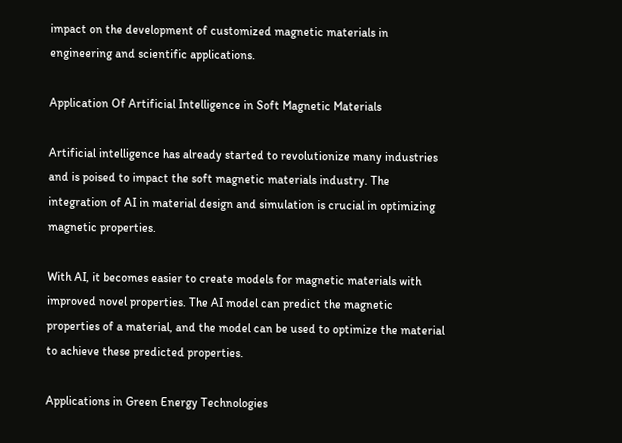impact on the development of customized magnetic materials in engineering and scientific applications.

Application Of Artificial Intelligence in Soft Magnetic Materials

Artificial intelligence has already started to revolutionize many industries and is poised to impact the soft magnetic materials industry. The integration of AI in material design and simulation is crucial in optimizing magnetic properties.

With AI, it becomes easier to create models for magnetic materials with improved novel properties. The AI model can predict the magnetic properties of a material, and the model can be used to optimize the material to achieve these predicted properties.

Applications in Green Energy Technologies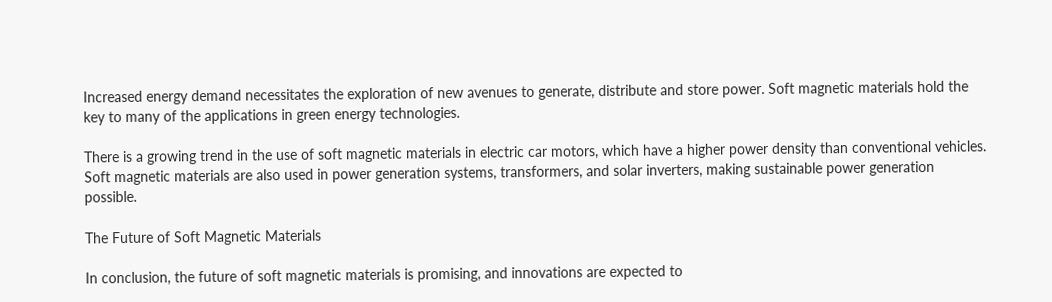Increased energy demand necessitates the exploration of new avenues to generate, distribute and store power. Soft magnetic materials hold the key to many of the applications in green energy technologies.

There is a growing trend in the use of soft magnetic materials in electric car motors, which have a higher power density than conventional vehicles. Soft magnetic materials are also used in power generation systems, transformers, and solar inverters, making sustainable power generation possible.

The Future of Soft Magnetic Materials

In conclusion, the future of soft magnetic materials is promising, and innovations are expected to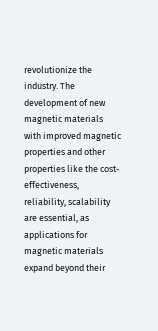revolutionize the industry. The development of new magnetic materials with improved magnetic properties and other properties like the cost-effectiveness, reliability, scalability are essential, as applications for magnetic materials expand beyond their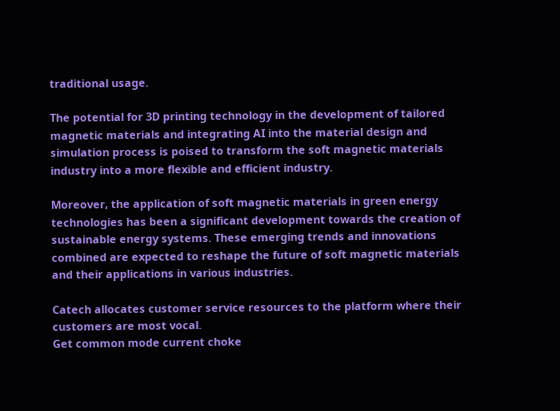traditional usage.

The potential for 3D printing technology in the development of tailored magnetic materials and integrating AI into the material design and simulation process is poised to transform the soft magnetic materials industry into a more flexible and efficient industry.

Moreover, the application of soft magnetic materials in green energy technologies has been a significant development towards the creation of sustainable energy systems. These emerging trends and innovations combined are expected to reshape the future of soft magnetic materials and their applications in various industries.

Catech allocates customer service resources to the platform where their customers are most vocal.
Get common mode current choke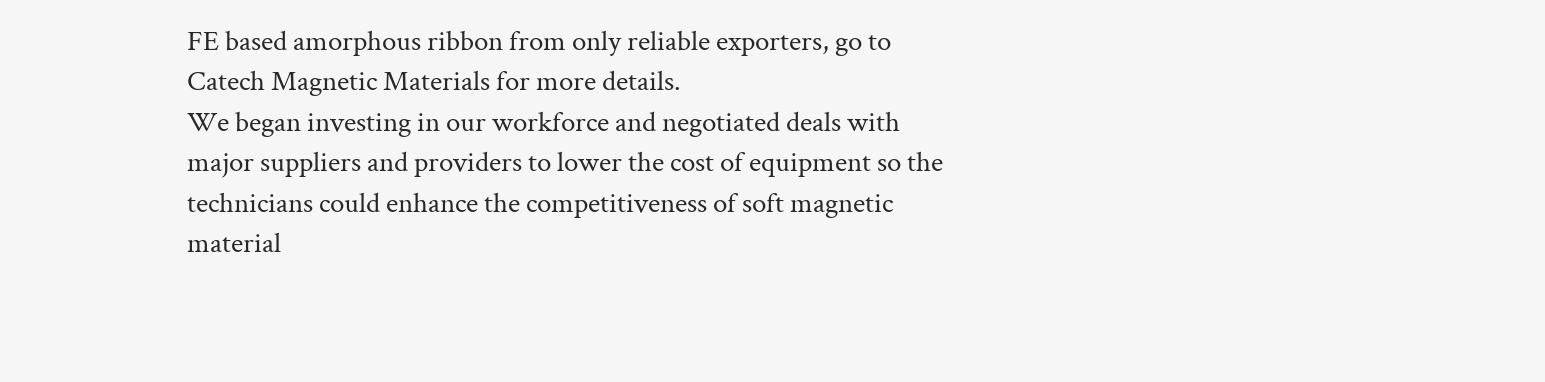FE based amorphous ribbon from only reliable exporters, go to Catech Magnetic Materials for more details.
We began investing in our workforce and negotiated deals with major suppliers and providers to lower the cost of equipment so the technicians could enhance the competitiveness of soft magnetic material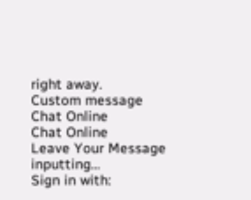right away.
Custom message
Chat Online
Chat Online
Leave Your Message inputting...
Sign in with: